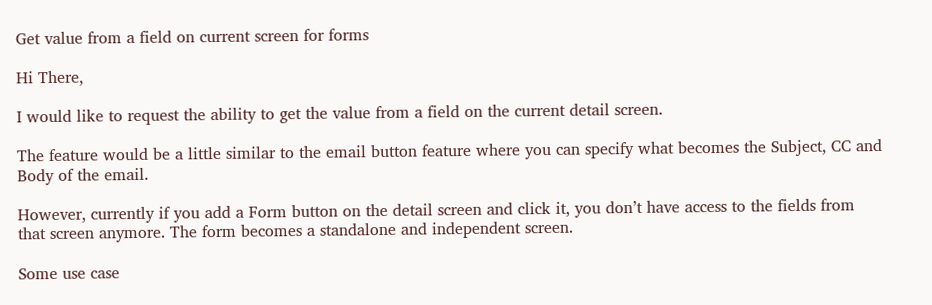Get value from a field on current screen for forms

Hi There,

I would like to request the ability to get the value from a field on the current detail screen.

The feature would be a little similar to the email button feature where you can specify what becomes the Subject, CC and Body of the email.

However, currently if you add a Form button on the detail screen and click it, you don’t have access to the fields from that screen anymore. The form becomes a standalone and independent screen.

Some use case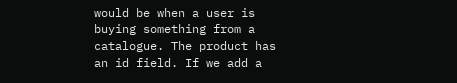would be when a user is buying something from a catalogue. The product has an id field. If we add a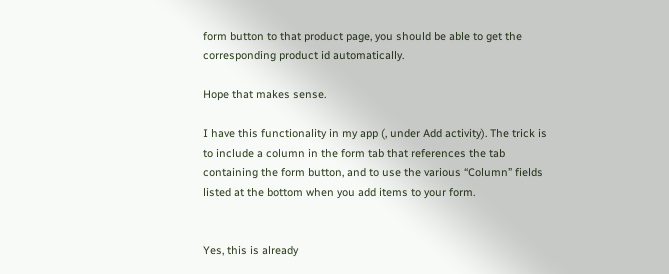form button to that product page, you should be able to get the corresponding product id automatically.

Hope that makes sense.

I have this functionality in my app (, under Add activity). The trick is to include a column in the form tab that references the tab containing the form button, and to use the various “Column” fields listed at the bottom when you add items to your form.


Yes, this is already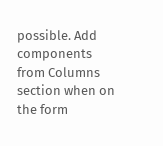possible. Add components from Columns section when on the form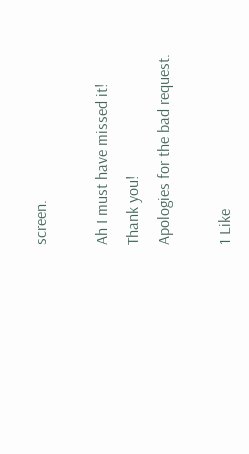screen.

Ah I must have missed it!
Thank you!
Apologies for the bad request.

1 Like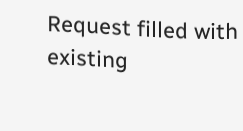Request filled with existing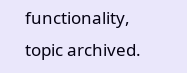functionality, topic archived.